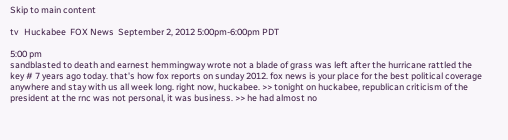Skip to main content

tv   Huckabee  FOX News  September 2, 2012 5:00pm-6:00pm PDT

5:00 pm
sandblasted to death and earnest hemmingway wrote not a blade of grass was left after the hurricane rattled the key # 7 years ago today. that's how fox reports on sunday 2012. fox news is your place for the best political coverage anywhere and stay with us all week long. right now, huckabee. >> tonight on huckabee, republican criticism of the president at the rnc was not personal, it was business. >> he had almost no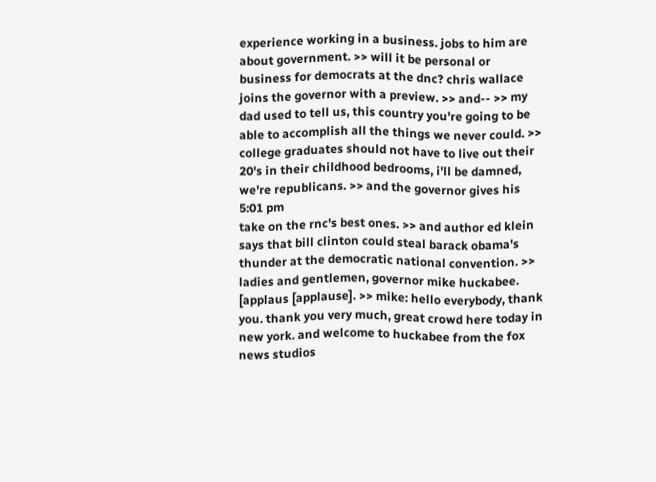experience working in a business. jobs to him are about government. >> will it be personal or business for democrats at the dnc? chris wallace joins the governor with a preview. >> and-- >> my dad used to tell us, this country you're going to be able to accomplish all the things we never could. >> college graduates should not have to live out their 20's in their childhood bedrooms, i'll be damned, we're republicans. >> and the governor gives his
5:01 pm
take on the rnc's best ones. >> and author ed klein says that bill clinton could steal barack obama's thunder at the democratic national convention. >> ladies and gentlemen, governor mike huckabee. [applaus [applause]. >> mike: hello everybody, thank you. thank you very much, great crowd here today in new york. and welcome to huckabee from the fox news studios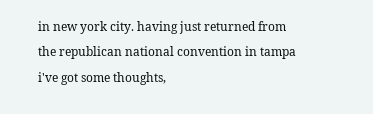in new york city. having just returned from the republican national convention in tampa i've got some thoughts,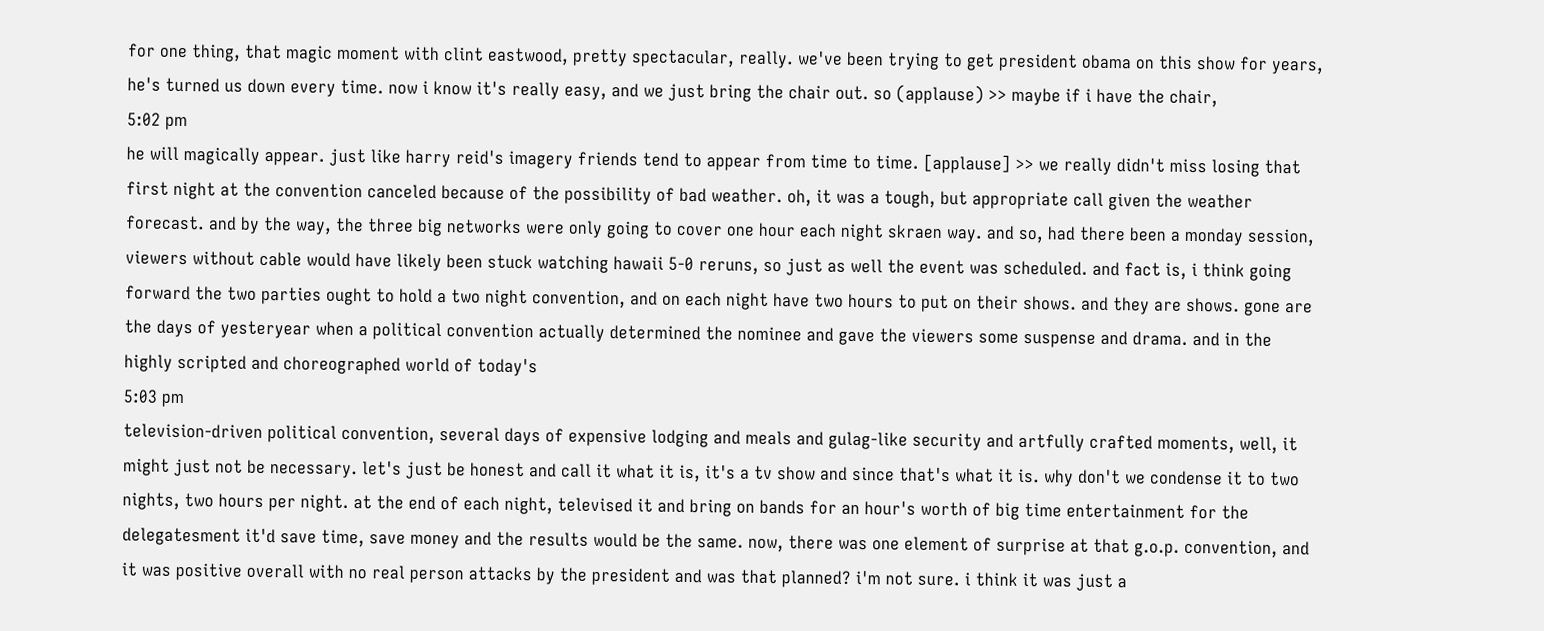for one thing, that magic moment with clint eastwood, pretty spectacular, really. we've been trying to get president obama on this show for years, he's turned us down every time. now i know it's really easy, and we just bring the chair out. so (applause) >> maybe if i have the chair,
5:02 pm
he will magically appear. just like harry reid's imagery friends tend to appear from time to time. [applause] >> we really didn't miss losing that first night at the convention canceled because of the possibility of bad weather. oh, it was a tough, but appropriate call given the weather forecast. and by the way, the three big networks were only going to cover one hour each night skraen way. and so, had there been a monday session, viewers without cable would have likely been stuck watching hawaii 5-0 reruns, so just as well the event was scheduled. and fact is, i think going forward the two parties ought to hold a two night convention, and on each night have two hours to put on their shows. and they are shows. gone are the days of yesteryear when a political convention actually determined the nominee and gave the viewers some suspense and drama. and in the highly scripted and choreographed world of today's
5:03 pm
television-driven political convention, several days of expensive lodging and meals and gulag-like security and artfully crafted moments, well, it might just not be necessary. let's just be honest and call it what it is, it's a tv show and since that's what it is. why don't we condense it to two nights, two hours per night. at the end of each night, televised it and bring on bands for an hour's worth of big time entertainment for the delegatesment it'd save time, save money and the results would be the same. now, there was one element of surprise at that g.o.p. convention, and it was positive overall with no real person attacks by the president and was that planned? i'm not sure. i think it was just a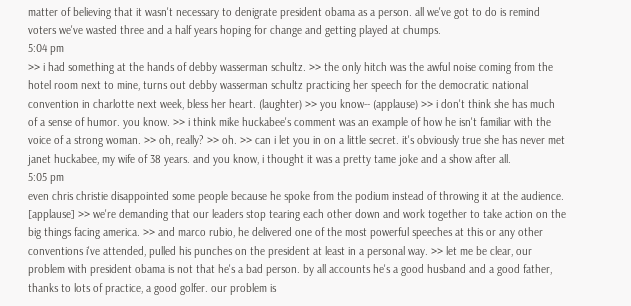matter of believing that it wasn't necessary to denigrate president obama as a person. all we've got to do is remind voters we've wasted three and a half years hoping for change and getting played at chumps.
5:04 pm
>> i had something at the hands of debby wasserman schultz. >> the only hitch was the awful noise coming from the hotel room next to mine, turns out debby wasserman schultz practicing her speech for the democratic national convention in charlotte next week, bless her heart. (laughter) >> you know-- (applause) >> i don't think she has much of a sense of humor. you know. >> i think mike huckabee's comment was an example of how he isn't familiar with the voice of a strong woman. >> oh, really? >> oh. >> can i let you in on a little secret. it's obviously true she has never met janet huckabee, my wife of 38 years. and you know, i thought it was a pretty tame joke and a show after all.
5:05 pm
even chris christie disappointed some people because he spoke from the podium instead of throwing it at the audience. [applause] >> we're demanding that our leaders stop tearing each other down and work together to take action on the big things facing america. >> and marco rubio, he delivered one of the most powerful speeches at this or any other conventions i've attended, pulled his punches on the president at least in a personal way. >> let me be clear, our problem with president obama is not that he's a bad person. by all accounts he's a good husband and a good father, thanks to lots of practice, a good golfer. our problem is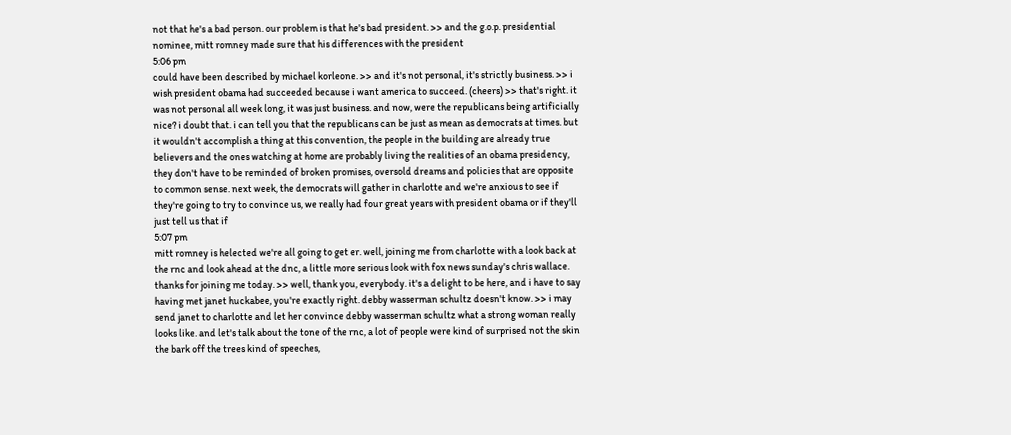not that he's a bad person. our problem is that he's bad president. >> and the g.o.p. presidential nominee, mitt romney made sure that his differences with the president
5:06 pm
could have been described by michael korleone. >> and it's not personal, it's strictly business. >> i wish president obama had succeeded because i want america to succeed. (cheers) >> that's right. it was not personal all week long, it was just business. and now, were the republicans being artificially nice? i doubt that. i can tell you that the republicans can be just as mean as democrats at times. but it wouldn't accomplish a thing at this convention, the people in the building are already true believers and the ones watching at home are probably living the realities of an obama presidency, they don't have to be reminded of broken promises, oversold dreams and policies that are opposite to common sense. next week, the democrats will gather in charlotte and we're anxious to see if they're going to try to convince us, we really had four great years with president obama or if they'll just tell us that if
5:07 pm
mitt romney is helected we're all going to get er. well, joining me from charlotte with a look back at the rnc and look ahead at the dnc, a little more serious look with fox news sunday's chris wallace. thanks for joining me today. >> well, thank you, everybody. it's a delight to be here, and i have to say having met janet huckabee, you're exactly right. debby wasserman schultz doesn't know. >> i may send janet to charlotte and let her convince debby wasserman schultz what a strong woman really looks like. and let's talk about the tone of the rnc, a lot of people were kind of surprised not the skin the bark off the trees kind of speeches,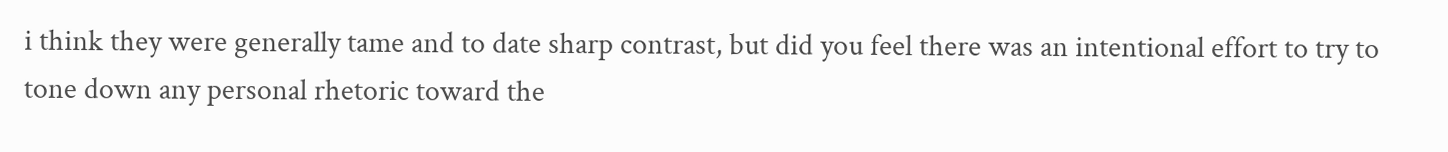i think they were generally tame and to date sharp contrast, but did you feel there was an intentional effort to try to tone down any personal rhetoric toward the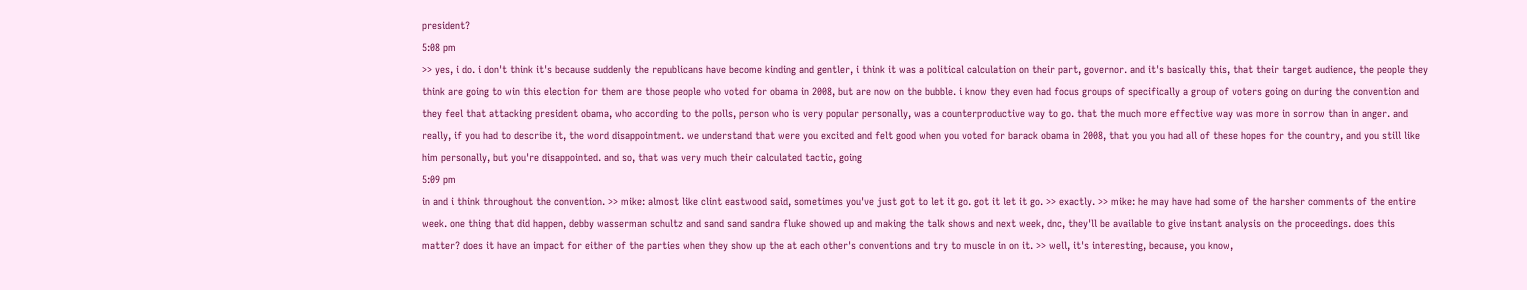president?
5:08 pm
>> yes, i do. i don't think it's because suddenly the republicans have become kinding and gentler, i think it was a political calculation on their part, governor. and it's basically this, that their target audience, the people they think are going to win this election for them are those people who voted for obama in 2008, but are now on the bubble. i know they even had focus groups of specifically a group of voters going on during the convention and they feel that attacking president obama, who according to the polls, person who is very popular personally, was a counterproductive way to go. that the much more effective way was more in sorrow than in anger. and really, if you had to describe it, the word disappointment. we understand that were you excited and felt good when you voted for barack obama in 2008, that you you had all of these hopes for the country, and you still like him personally, but you're disappointed. and so, that was very much their calculated tactic, going
5:09 pm
in and i think throughout the convention. >> mike: almost like clint eastwood said, sometimes you've just got to let it go. got it let it go. >> exactly. >> mike: he may have had some of the harsher comments of the entire week. one thing that did happen, debby wasserman schultz and sand sand sandra fluke showed up and making the talk shows and next week, dnc, they'll be available to give instant analysis on the proceedings. does this matter? does it have an impact for either of the parties when they show up the at each other's conventions and try to muscle in on it. >> well, it's interesting, because, you know,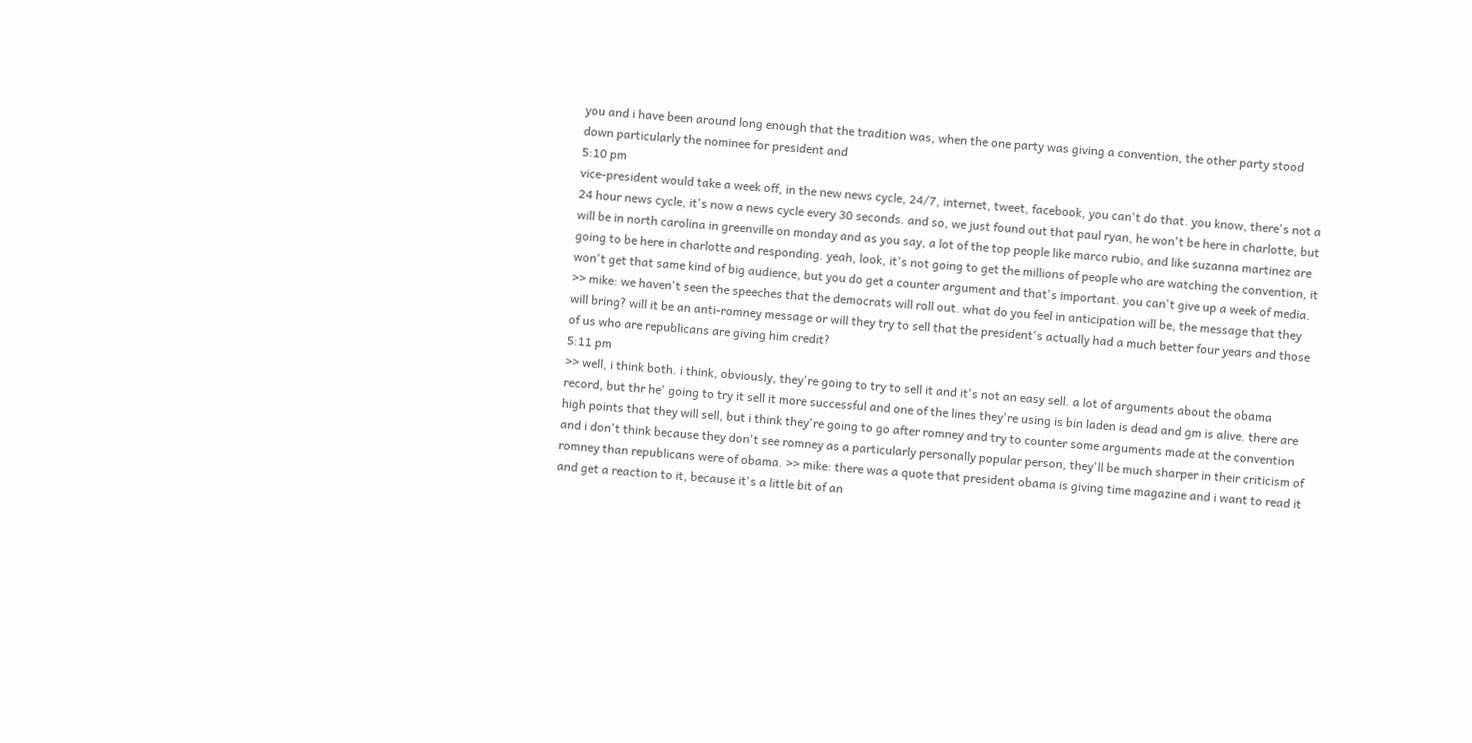you and i have been around long enough that the tradition was, when the one party was giving a convention, the other party stood down particularly the nominee for president and
5:10 pm
vice-president would take a week off, in the new news cycle, 24/7, internet, tweet, facebook, you can't do that. you know, there's not a 24 hour news cycle, it's now a news cycle every 30 seconds. and so, we just found out that paul ryan, he won't be here in charlotte, but will be in north carolina in greenville on monday and as you say, a lot of the top people like marco rubio, and like suzanna martinez are going to be here in charlotte and responding. yeah, look, it's not going to get the millions of people who are watching the convention, it won't get that same kind of big audience, but you do get a counter argument and that's important. you can't give up a week of media. >> mike: we haven't seen the speeches that the democrats will roll out. what do you feel in anticipation will be, the message that they will bring? will it be an anti-romney message or will they try to sell that the president's actually had a much better four years and those of us who are republicans are giving him credit?
5:11 pm
>> well, i think both. i think, obviously, they're going to try to sell it and it's not an easy sell. a lot of arguments about the obama record, but thr he' going to try it sell it more successful and one of the lines they're using is bin laden is dead and gm is alive. there are high points that they will sell, but i think they're going to go after romney and try to counter some arguments made at the convention and i don't think because they don't see romney as a particularly personally popular person, they'll be much sharper in their criticism of romney than republicans were of obama. >> mike: there was a quote that president obama is giving time magazine and i want to read it and get a reaction to it, because it's a little bit of an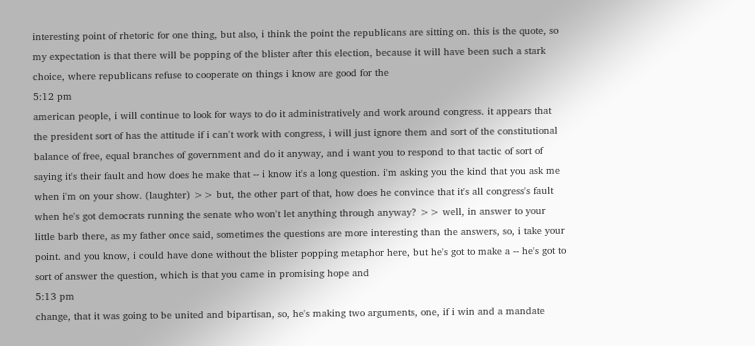interesting point of rhetoric for one thing, but also, i think the point the republicans are sitting on. this is the quote, so my expectation is that there will be popping of the blister after this election, because it will have been such a stark choice, where republicans refuse to cooperate on things i know are good for the
5:12 pm
american people, i will continue to look for ways to do it administratively and work around congress. it appears that the president sort of has the attitude if i can't work with congress, i will just ignore them and sort of the constitutional balance of free, equal branches of government and do it anyway, and i want you to respond to that tactic of sort of saying it's their fault and how does he make that -- i know it's a long question. i'm asking you the kind that you ask me when i'm on your show. (laughter) >> but, the other part of that, how does he convince that it's all congress's fault when he's got democrats running the senate who won't let anything through anyway? >> well, in answer to your little barb there, as my father once said, sometimes the questions are more interesting than the answers, so, i take your point. and you know, i could have done without the blister popping metaphor here, but he's got to make a -- he's got to sort of answer the question, which is that you came in promising hope and
5:13 pm
change, that it was going to be united and bipartisan, so, he's making two arguments, one, if i win and a mandate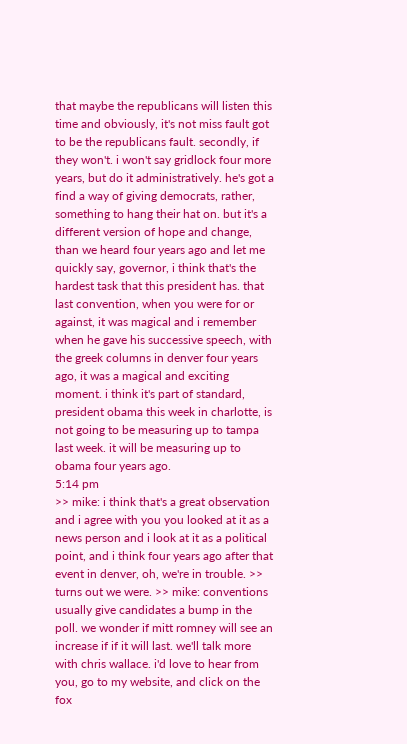that maybe the republicans will listen this time and obviously, it's not miss fault got to be the republicans fault. secondly, if they won't. i won't say gridlock four more years, but do it administratively. he's got a find a way of giving democrats, rather, something to hang their hat on. but it's a different version of hope and change, than we heard four years ago and let me quickly say, governor, i think that's the hardest task that this president has. that last convention, when you were for or against, it was magical and i remember when he gave his successive speech, with the greek columns in denver four years ago, it was a magical and exciting moment. i think it's part of standard, president obama this week in charlotte, is not going to be measuring up to tampa last week. it will be measuring up to obama four years ago.
5:14 pm
>> mike: i think that's a great observation and i agree with you you looked at it as a news person and i look at it as a political point, and i think four years ago after that event in denver, oh, we're in trouble. >> turns out we were. >> mike: conventions usually give candidates a bump in the poll. we wonder if mitt romney will see an increase if if it will last. we'll talk more with chris wallace. i'd love to hear from you, go to my website, and click on the fox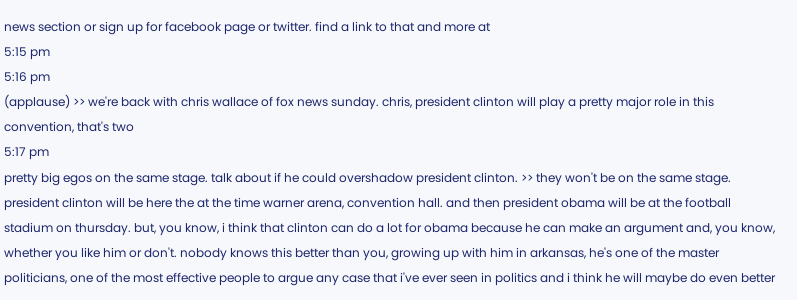news section or sign up for facebook page or twitter. find a link to that and more at
5:15 pm
5:16 pm
(applause) >> we're back with chris wallace of fox news sunday. chris, president clinton will play a pretty major role in this convention, that's two
5:17 pm
pretty big egos on the same stage. talk about if he could overshadow president clinton. >> they won't be on the same stage. president clinton will be here the at the time warner arena, convention hall. and then president obama will be at the football stadium on thursday. but, you know, i think that clinton can do a lot for obama because he can make an argument and, you know, whether you like him or don't. nobody knows this better than you, growing up with him in arkansas, he's one of the master politicians, one of the most effective people to argue any case that i've ever seen in politics and i think he will maybe do even better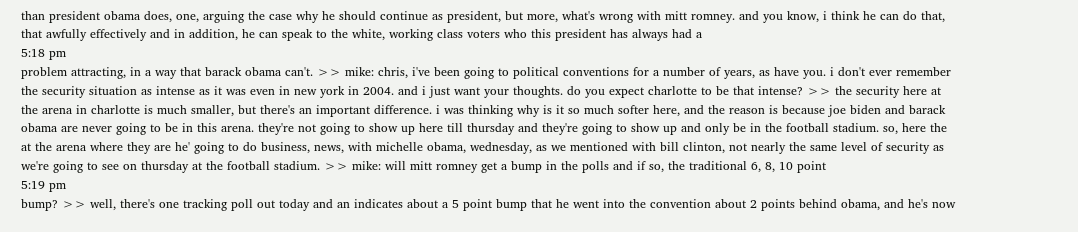than president obama does, one, arguing the case why he should continue as president, but more, what's wrong with mitt romney. and you know, i think he can do that, that awfully effectively and in addition, he can speak to the white, working class voters who this president has always had a
5:18 pm
problem attracting, in a way that barack obama can't. >> mike: chris, i've been going to political conventions for a number of years, as have you. i don't ever remember the security situation as intense as it was even in new york in 2004. and i just want your thoughts. do you expect charlotte to be that intense? >> the security here at the arena in charlotte is much smaller, but there's an important difference. i was thinking why is it so much softer here, and the reason is because joe biden and barack obama are never going to be in this arena. they're not going to show up here till thursday and they're going to show up and only be in the football stadium. so, here the at the arena where they are he' going to do business, news, with michelle obama, wednesday, as we mentioned with bill clinton, not nearly the same level of security as we're going to see on thursday at the football stadium. >> mike: will mitt romney get a bump in the polls and if so, the traditional 6, 8, 10 point
5:19 pm
bump? >> well, there's one tracking poll out today and an indicates about a 5 point bump that he went into the convention about 2 points behind obama, and he's now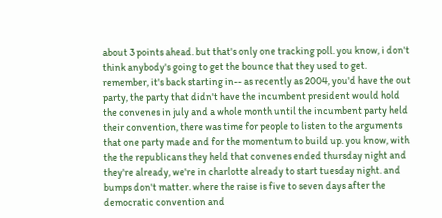about 3 points ahead. but that's only one tracking poll. you know, i don't think anybody's going to get the bounce that they used to get. remember, it's back starting in-- as recently as 2004, you'd have the out party, the party that didn't have the incumbent president would hold the convenes in july and a whole month until the incumbent party held their convention, there was time for people to listen to the arguments that one party made and for the momentum to build up. you know, with the the republicans they held that convenes ended thursday night and they're already, we're in charlotte already to start tuesday night. and bumps don't matter. where the raise is five to seven days after the democratic convention and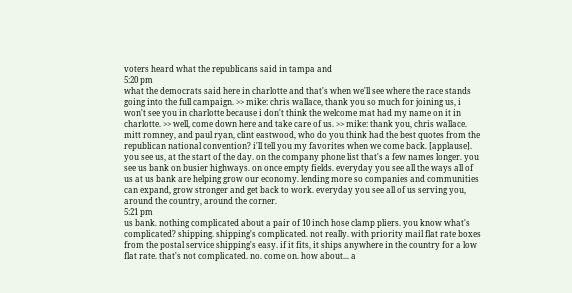voters heard what the republicans said in tampa and
5:20 pm
what the democrats said here in charlotte and that's when we'll see where the race stands going into the full campaign. >> mike: chris wallace, thank you so much for joining us, i won't see you in charlotte because i don't think the welcome mat had my name on it in charlotte. >> well, come down here and take care of us. >> mike: thank you, chris wallace. mitt romney, and paul ryan, clint eastwood, who do you think had the best quotes from the republican national convention? i'll tell you my favorites when we come back. [applause]. you see us, at the start of the day. on the company phone list that's a few names longer. you see us bank on busier highways. on once empty fields. everyday you see all the ways all of us at us bank are helping grow our economy. lending more so companies and communities can expand, grow stronger and get back to work. everyday you see all of us serving you, around the country, around the corner.
5:21 pm
us bank. nothing complicated about a pair of 10 inch hose clamp pliers. you know what's complicated? shipping. shipping's complicated. not really. with priority mail flat rate boxes from the postal service shipping's easy. if it fits, it ships anywhere in the country for a low flat rate. that's not complicated. no. come on. how about... a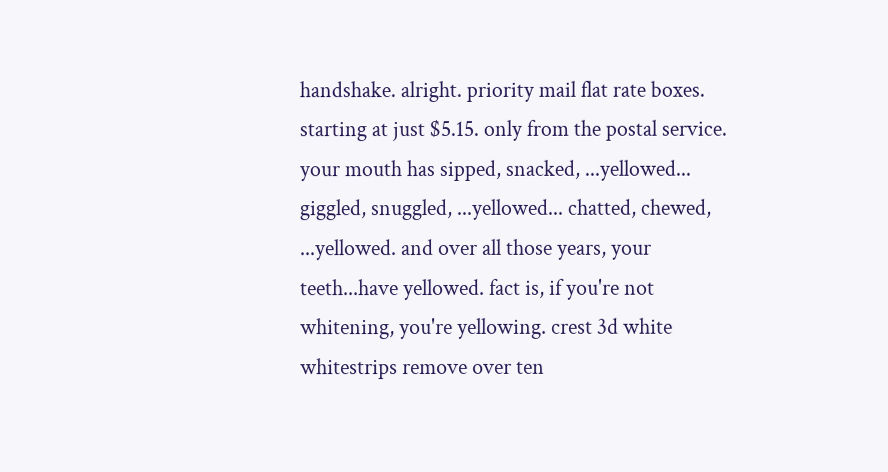handshake. alright. priority mail flat rate boxes. starting at just $5.15. only from the postal service. your mouth has sipped, snacked, ...yellowed... giggled, snuggled, ...yellowed... chatted, chewed, ...yellowed. and over all those years, your teeth...have yellowed. fact is, if you're not whitening, you're yellowing. crest 3d white whitestrips remove over ten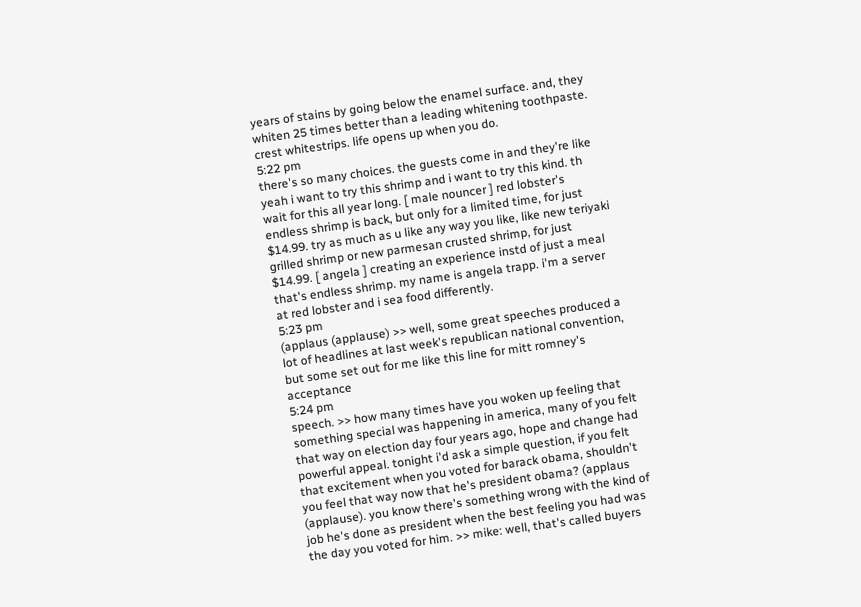years of stains by going below the enamel surface. and, they whiten 25 times better than a leading whitening toothpaste. crest whitestrips. life opens up when you do.
5:22 pm
there's so many choices. the guests come in and they're like yeah i want to try this shrimp and i want to try this kind. th wait for this all year long. [ male nouncer ] red lobster's endless shrimp is back, but only for a limited time, for just $14.99. try as much as u like any way you like, like new teriyaki grilled shrimp or new parmesan crusted shrimp, for just $14.99. [ angela ] creating an experience instd of just a meal that's endless shrimp. my name is angela trapp. i'm a server at red lobster and i sea food differently.
5:23 pm
(applaus (applause) >> well, some great speeches produced a lot of headlines at last week's republican national convention, but some set out for me like this line for mitt romney's acceptance
5:24 pm
speech. >> how many times have you woken up feeling that something special was happening in america, many of you felt that way on election day four years ago, hope and change had powerful appeal. tonight i'd ask a simple question, if you felt that excitement when you voted for barack obama, shouldn't you feel that way now that he's president obama? (applaus (applause). you know there's something wrong with the kind of job he's done as president when the best feeling you had was the day you voted for him. >> mike: well, that's called buyers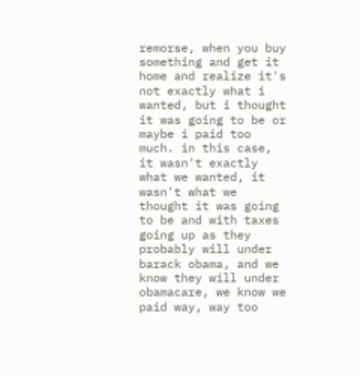remorse, when you buy something and get it home and realize it's not exactly what i wanted, but i thought it was going to be or maybe i paid too much. in this case, it wasn't exactly what we wanted, it wasn't what we thought it was going to be and with taxes going up as they probably will under barack obama, and we know they will under obamacare, we know we paid way, way too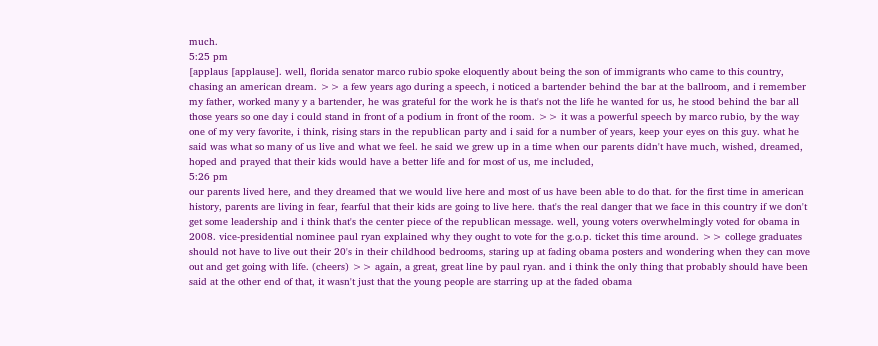much.
5:25 pm
[applaus [applause]. well, florida senator marco rubio spoke eloquently about being the son of immigrants who came to this country, chasing an american dream. >> a few years ago during a speech, i noticed a bartender behind the bar at the ballroom, and i remember my father, worked many y a bartender, he was grateful for the work he is that's not the life he wanted for us, he stood behind the bar all those years so one day i could stand in front of a podium in front of the room. >> it was a powerful speech by marco rubio, by the way one of my very favorite, i think, rising stars in the republican party and i said for a number of years, keep your eyes on this guy. what he said was what so many of us live and what we feel. he said we grew up in a time when our parents didn't have much, wished, dreamed, hoped and prayed that their kids would have a better life and for most of us, me included,
5:26 pm
our parents lived here, and they dreamed that we would live here and most of us have been able to do that. for the first time in american history, parents are living in fear, fearful that their kids are going to live here. that's the real danger that we face in this country if we don't get some leadership and i think that's the center piece of the republican message. well, young voters overwhelmingly voted for obama in 2008. vice-presidential nominee paul ryan explained why they ought to vote for the g.o.p. ticket this time around. >> college graduates should not have to live out their 20's in their childhood bedrooms, staring up at fading obama posters and wondering when they can move out and get going with life. (cheers) >> again, a great, great line by paul ryan. and i think the only thing that probably should have been said at the other end of that, it wasn't just that the young people are starring up at the faded obama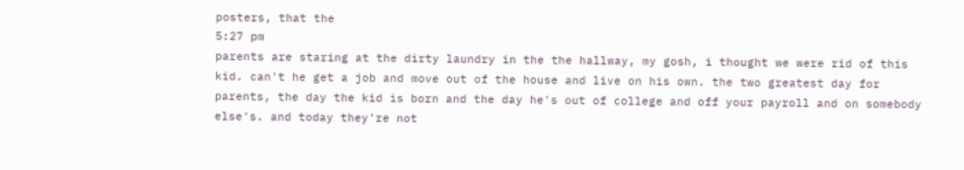posters, that the
5:27 pm
parents are staring at the dirty laundry in the the hallway, my gosh, i thought we were rid of this kid. can't he get a job and move out of the house and live on his own. the two greatest day for parents, the day the kid is born and the day he's out of college and off your payroll and on somebody else's. and today they're not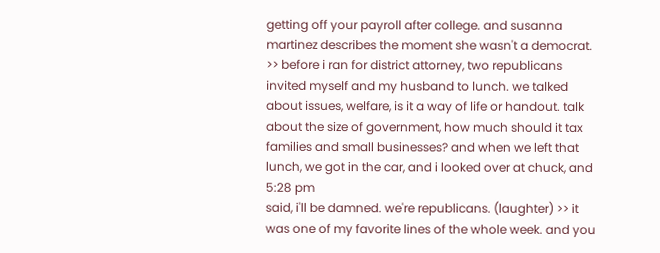getting off your payroll after college. and susanna martinez describes the moment she wasn't a democrat. >> before i ran for district attorney, two republicans invited myself and my husband to lunch. we talked about issues, welfare, is it a way of life or handout. talk about the size of government, how much should it tax families and small businesses? and when we left that lunch, we got in the car, and i looked over at chuck, and
5:28 pm
said, i'll be damned. we're republicans. (laughter) >> it was one of my favorite lines of the whole week. and you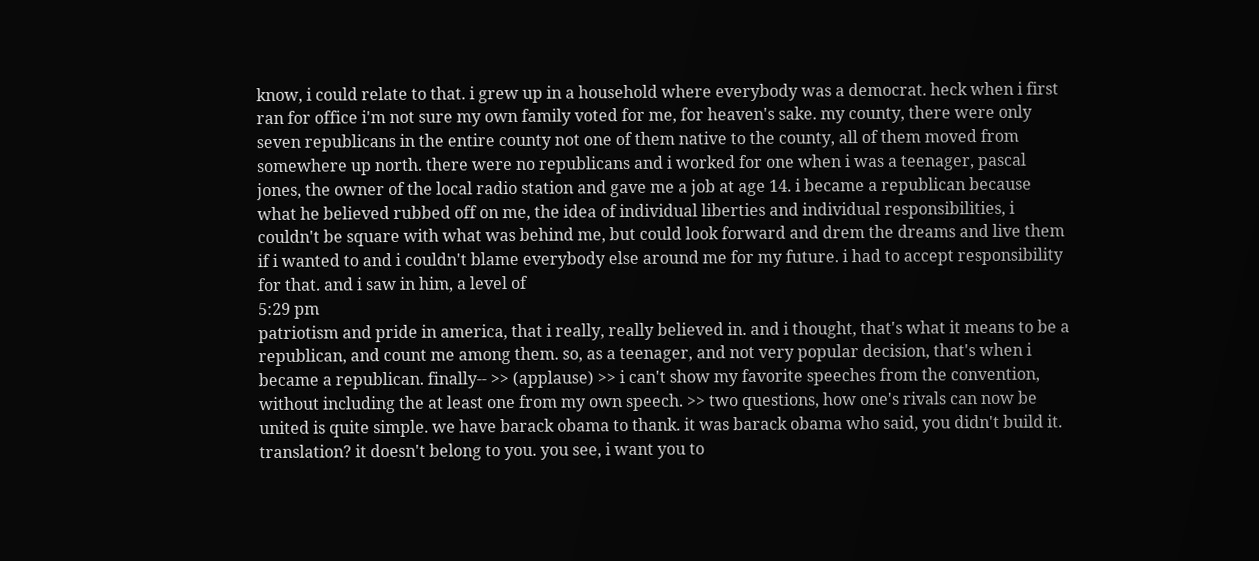know, i could relate to that. i grew up in a household where everybody was a democrat. heck when i first ran for office i'm not sure my own family voted for me, for heaven's sake. my county, there were only seven republicans in the entire county not one of them native to the county, all of them moved from somewhere up north. there were no republicans and i worked for one when i was a teenager, pascal jones, the owner of the local radio station and gave me a job at age 14. i became a republican because what he believed rubbed off on me, the idea of individual liberties and individual responsibilities, i couldn't be square with what was behind me, but could look forward and drem the dreams and live them if i wanted to and i couldn't blame everybody else around me for my future. i had to accept responsibility for that. and i saw in him, a level of
5:29 pm
patriotism and pride in america, that i really, really believed in. and i thought, that's what it means to be a republican, and count me among them. so, as a teenager, and not very popular decision, that's when i became a republican. finally-- >> (applause) >> i can't show my favorite speeches from the convention, without including the at least one from my own speech. >> two questions, how one's rivals can now be united is quite simple. we have barack obama to thank. it was barack obama who said, you didn't build it. translation? it doesn't belong to you. you see, i want you to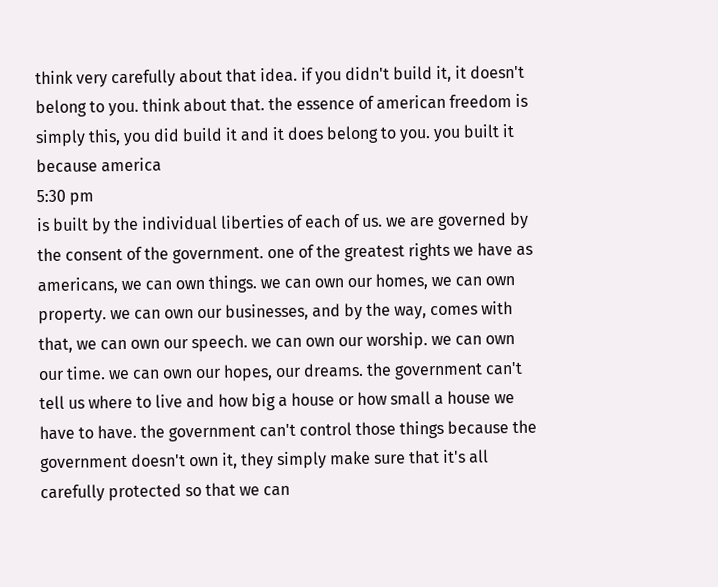think very carefully about that idea. if you didn't build it, it doesn't belong to you. think about that. the essence of american freedom is simply this, you did build it and it does belong to you. you built it because america
5:30 pm
is built by the individual liberties of each of us. we are governed by the consent of the government. one of the greatest rights we have as americans, we can own things. we can own our homes, we can own property. we can own our businesses, and by the way, comes with that, we can own our speech. we can own our worship. we can own our time. we can own our hopes, our dreams. the government can't tell us where to live and how big a house or how small a house we have to have. the government can't control those things because the government doesn't own it, they simply make sure that it's all carefully protected so that we can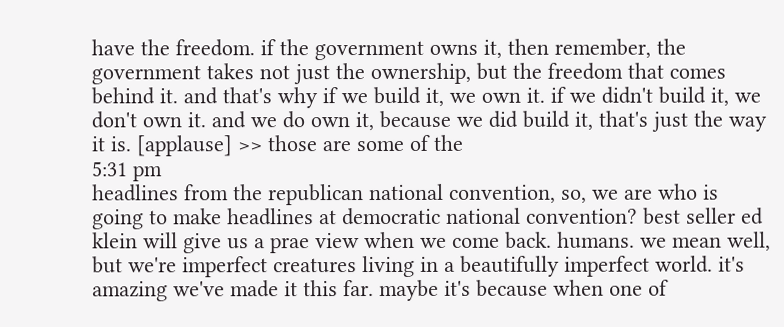have the freedom. if the government owns it, then remember, the government takes not just the ownership, but the freedom that comes behind it. and that's why if we build it, we own it. if we didn't build it, we don't own it. and we do own it, because we did build it, that's just the way it is. [applause] >> those are some of the
5:31 pm
headlines from the republican national convention, so, we are who is going to make headlines at democratic national convention? best seller ed klein will give us a prae view when we come back. humans. we mean well, but we're imperfect creatures living in a beautifully imperfect world. it's amazing we've made it this far. maybe it's because when one of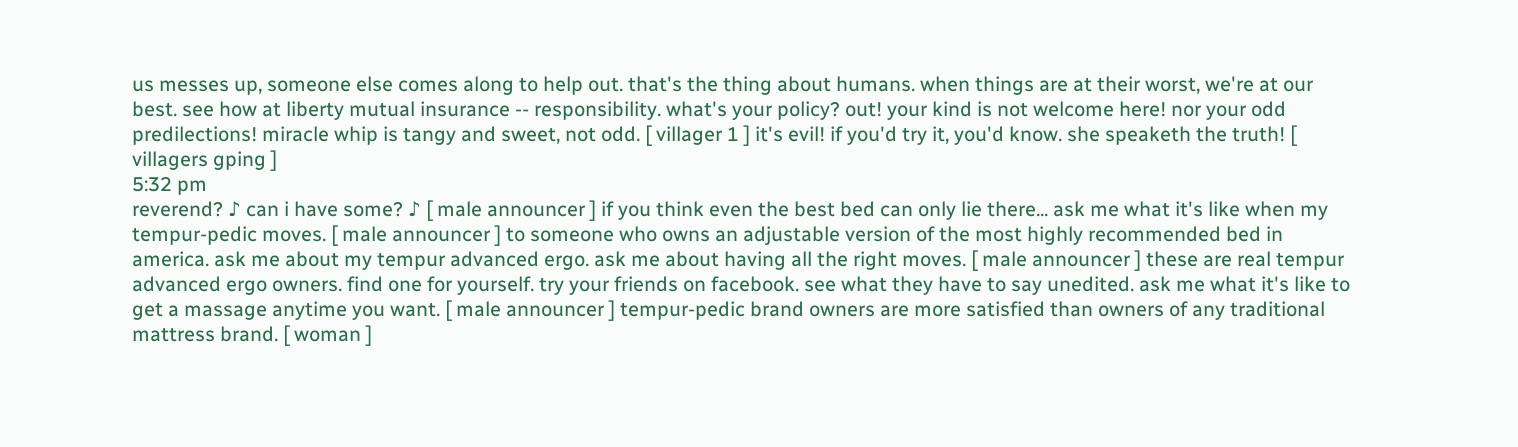us messes up, someone else comes along to help out. that's the thing about humans. when things are at their worst, we're at our best. see how at liberty mutual insurance -- responsibility. what's your policy? out! your kind is not welcome here! nor your odd predilections! miracle whip is tangy and sweet, not odd. [ villager 1 ] it's evil! if you'd try it, you'd know. she speaketh the truth! [ villagers gping ]
5:32 pm
reverend? ♪ can i have some? ♪ [ male announcer ] if you think even the best bed can only lie there... ask me what it's like when my tempur-pedic moves. [ male announcer ] to someone who owns an adjustable version of the most highly recommended bed in america. ask me about my tempur advanced ergo. ask me about having all the right moves. [ male announcer ] these are real tempur advanced ergo owners. find one for yourself. try your friends on facebook. see what they have to say unedited. ask me what it's like to get a massage anytime you want. [ male announcer ] tempur-pedic brand owners are more satisfied than owners of any traditional mattress brand. [ woman ]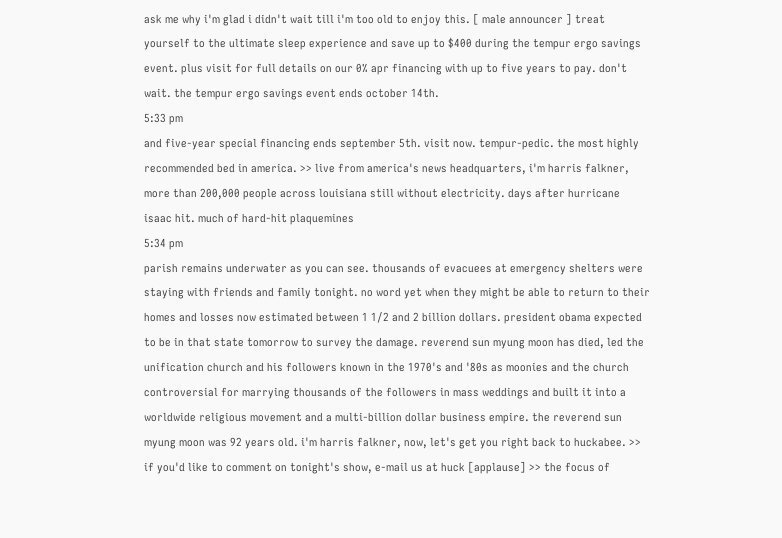ask me why i'm glad i didn't wait till i'm too old to enjoy this. [ male announcer ] treat yourself to the ultimate sleep experience and save up to $400 during the tempur ergo savings event. plus visit for full details on our 0% apr financing with up to five years to pay. don't wait. the tempur ergo savings event ends october 14th.
5:33 pm
and five-year special financing ends september 5th. visit now. tempur-pedic. the most highly recommended bed in america. >> live from america's news headquarters, i'm harris falkner, more than 200,000 people across louisiana still without electricity. days after hurricane isaac hit. much of hard-hit plaquemines
5:34 pm
parish remains underwater as you can see. thousands of evacuees at emergency shelters were staying with friends and family tonight. no word yet when they might be able to return to their homes and losses now estimated between 1 1/2 and 2 billion dollars. president obama expected to be in that state tomorrow to survey the damage. reverend sun myung moon has died, led the unification church and his followers known in the 1970's and '80s as moonies and the church controversial for marrying thousands of the followers in mass weddings and built it into a worldwide religious movement and a multi-billion dollar business empire. the reverend sun myung moon was 92 years old. i'm harris falkner, now, let's get you right back to huckabee. >> if you'd like to comment on tonight's show, e-mail us at huck [applause] >> the focus of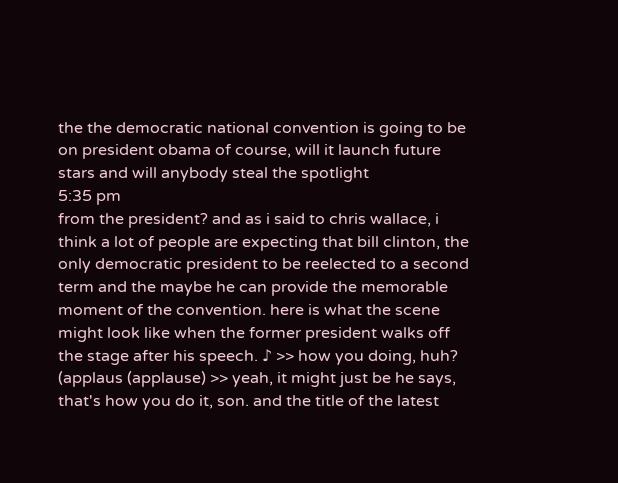the the democratic national convention is going to be on president obama of course, will it launch future stars and will anybody steal the spotlight
5:35 pm
from the president? and as i said to chris wallace, i think a lot of people are expecting that bill clinton, the only democratic president to be reelected to a second term and the maybe he can provide the memorable moment of the convention. here is what the scene might look like when the former president walks off the stage after his speech. ♪ >> how you doing, huh? (applaus (applause) >> yeah, it might just be he says, that's how you do it, son. and the title of the latest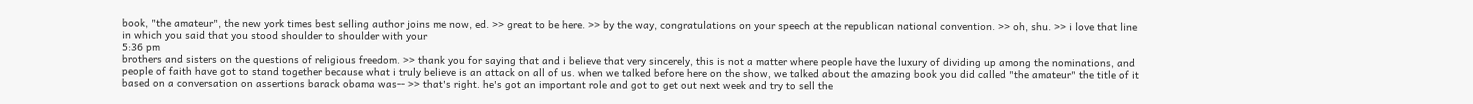book, "the amateur", the new york times best selling author joins me now, ed. >> great to be here. >> by the way, congratulations on your speech at the republican national convention. >> oh, shu. >> i love that line in which you said that you stood shoulder to shoulder with your
5:36 pm
brothers and sisters on the questions of religious freedom. >> thank you for saying that and i believe that very sincerely, this is not a matter where people have the luxury of dividing up among the nominations, and people of faith have got to stand together because what i truly believe is an attack on all of us. when we talked before here on the show, we talked about the amazing book you did called "the amateur" the title of it based on a conversation on assertions barack obama was-- >> that's right. he's got an important role and got to get out next week and try to sell the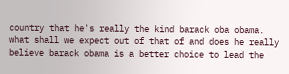country that he's really the kind barack oba obama. what shall we expect out of that of and does he really believe barack obama is a better choice to lead the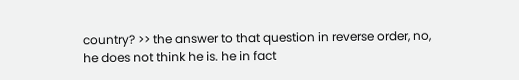country? >> the answer to that question in reverse order, no, he does not think he is. he in fact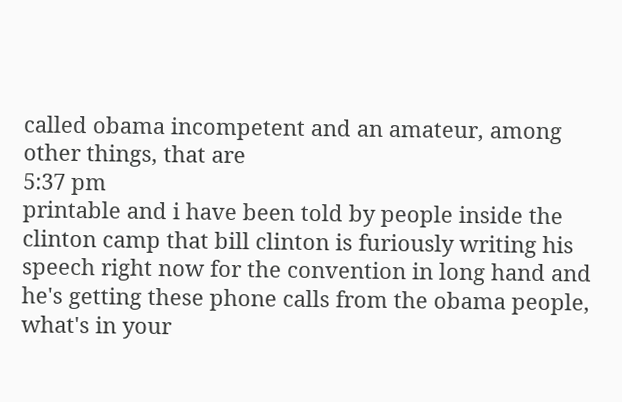called obama incompetent and an amateur, among other things, that are
5:37 pm
printable and i have been told by people inside the clinton camp that bill clinton is furiously writing his speech right now for the convention in long hand and he's getting these phone calls from the obama people, what's in your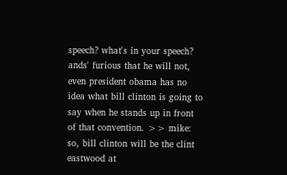speech? what's in your speech? ands' furious that he will not, even president obama has no idea what bill clinton is going to say when he stands up in front of that convention. >> mike: so, bill clinton will be the clint eastwood at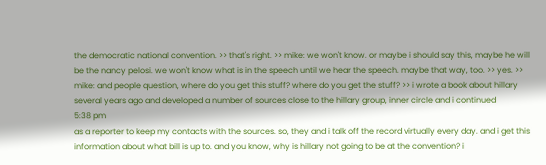the democratic national convention. >> that's right. >> mike: we won't know. or maybe i should say this, maybe he will be the nancy pelosi. we won't know what is in the speech until we hear the speech. maybe that way, too. >> yes. >> mike: and people question, where do you get this stuff? where do you get the stuff? >> i wrote a book about hillary several years ago and developed a number of sources close to the hillary group, inner circle and i continued
5:38 pm
as a reporter to keep my contacts with the sources. so, they and i talk off the record virtually every day. and i get this information about what bill is up to. and you know, why is hillary not going to be at the convention? i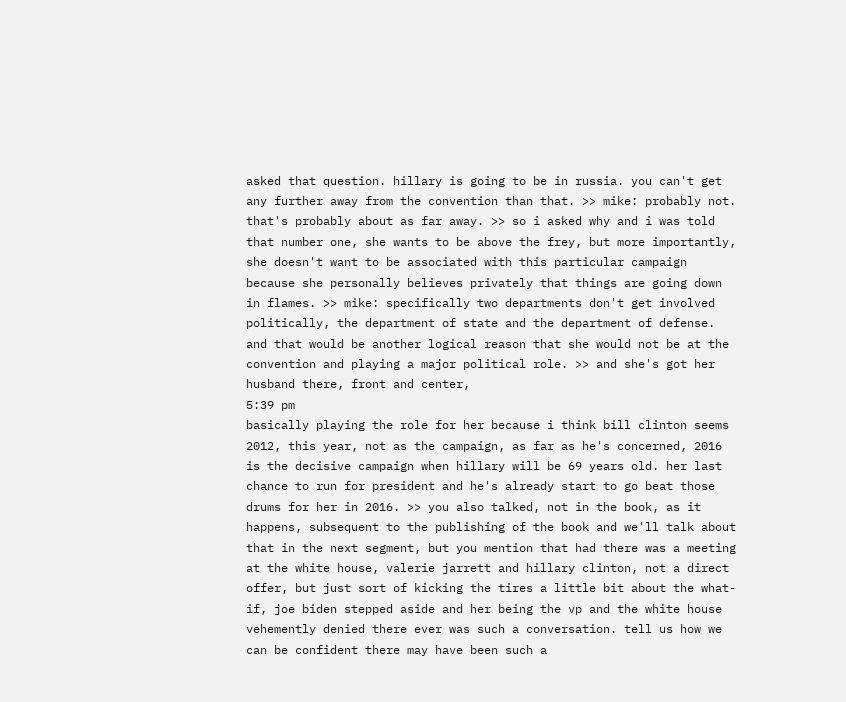asked that question. hillary is going to be in russia. you can't get any further away from the convention than that. >> mike: probably not. that's probably about as far away. >> so i asked why and i was told that number one, she wants to be above the frey, but more importantly, she doesn't want to be associated with this particular campaign because she personally believes privately that things are going down in flames. >> mike: specifically two departments don't get involved politically, the department of state and the department of defense. and that would be another logical reason that she would not be at the convention and playing a major political role. >> and she's got her husband there, front and center,
5:39 pm
basically playing the role for her because i think bill clinton seems 2012, this year, not as the campaign, as far as he's concerned, 2016 is the decisive campaign when hillary will be 69 years old. her last chance to run for president and he's already start to go beat those drums for her in 2016. >> you also talked, not in the book, as it happens, subsequent to the publishing of the book and we'll talk about that in the next segment, but you mention that had there was a meeting at the white house, valerie jarrett and hillary clinton, not a direct offer, but just sort of kicking the tires a little bit about the what-if, joe biden stepped aside and her being the vp and the white house vehemently denied there ever was such a conversation. tell us how we can be confident there may have been such a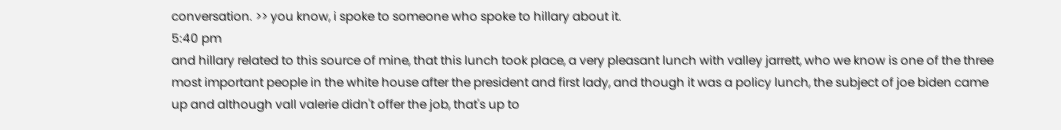conversation. >> you know, i spoke to someone who spoke to hillary about it.
5:40 pm
and hillary related to this source of mine, that this lunch took place, a very pleasant lunch with valley jarrett, who we know is one of the three most important people in the white house after the president and first lady, and though it was a policy lunch, the subject of joe biden came up and although vall valerie didn't offer the job, that's up to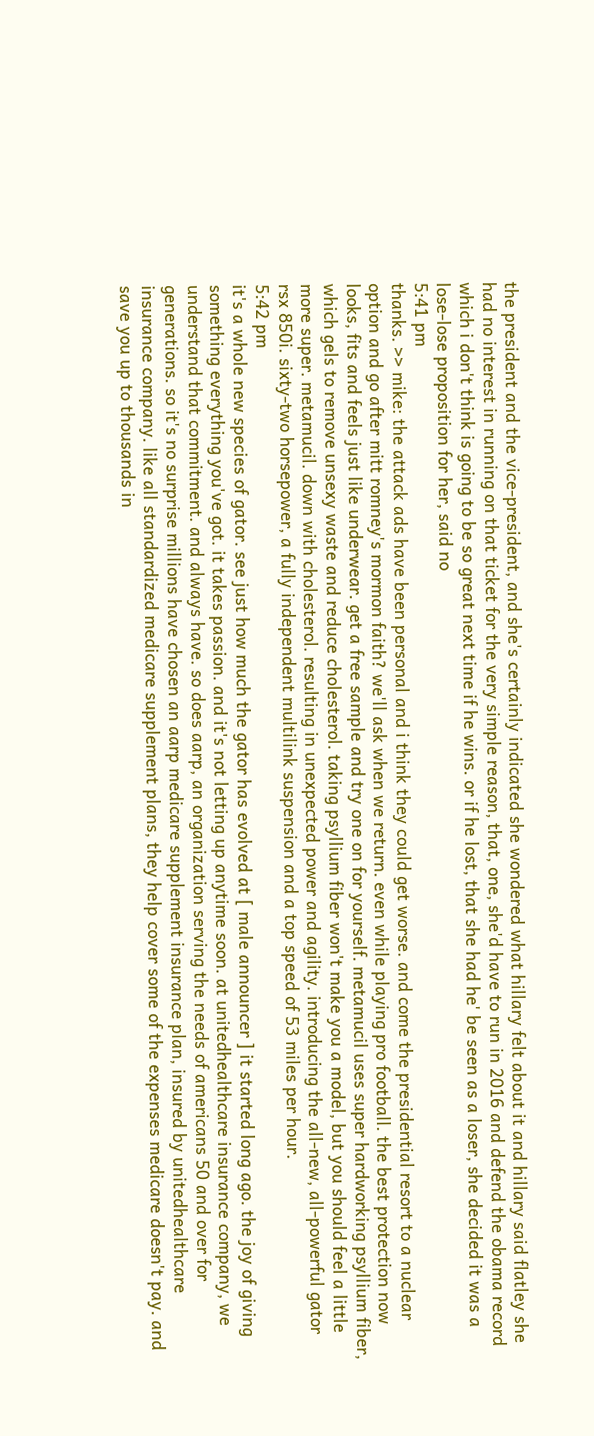the president and the vice-president, and she's certainly indicated she wondered what hillary felt about it and hillary said flatley she had no interest in running on that ticket for the very simple reason, that, one, she'd have to run in 2016 and defend the obama record which i don't think is going to be so great next time if he wins. or if he lost, that she had he' be seen as a loser, she decided it was a lose-lose proposition for her, said no
5:41 pm
thanks. >> mike: the attack ads have been personal and i think they could get worse. and come the presidential resort to a nuclear option and go after mitt romney's mormon faith? we'll ask when we return. even while playing pro football. the best protection now looks, fits and feels just like underwear. get a free sample and try one on for yourself. metamucil uses super hardworking psyllium fiber, which gels to remove unsexy waste and reduce cholesterol. taking psyllium fiber won't make you a model, but you should feel a little more super. metamucil. down with cholesterol. resulting in unexpected power and agility. introducing the all-new, all-powerful gator rsx 850i. sixty-two horsepower, a fully independent multilink suspension and a top speed of 53 miles per hour.
5:42 pm
it's a whole new species of gator. see just how much the gator has evolved at [ male announcer ] it started long ago. the joy of giving something everything you've got. it takes passion. and it's not letting up anytime soon. at unitedhealthcare insurance company, we understand that commitment. and always have. so does aarp, an organization serving the needs of americans 50 and over for generations. so it's no surprise millions have chosen an aarp medicare supplement insurance plan, insured by unitedhealthcare insurance company. like all standardized medicare supplement plans, they help cover some of the expenses medicare doesn't pay. and save you up to thousands in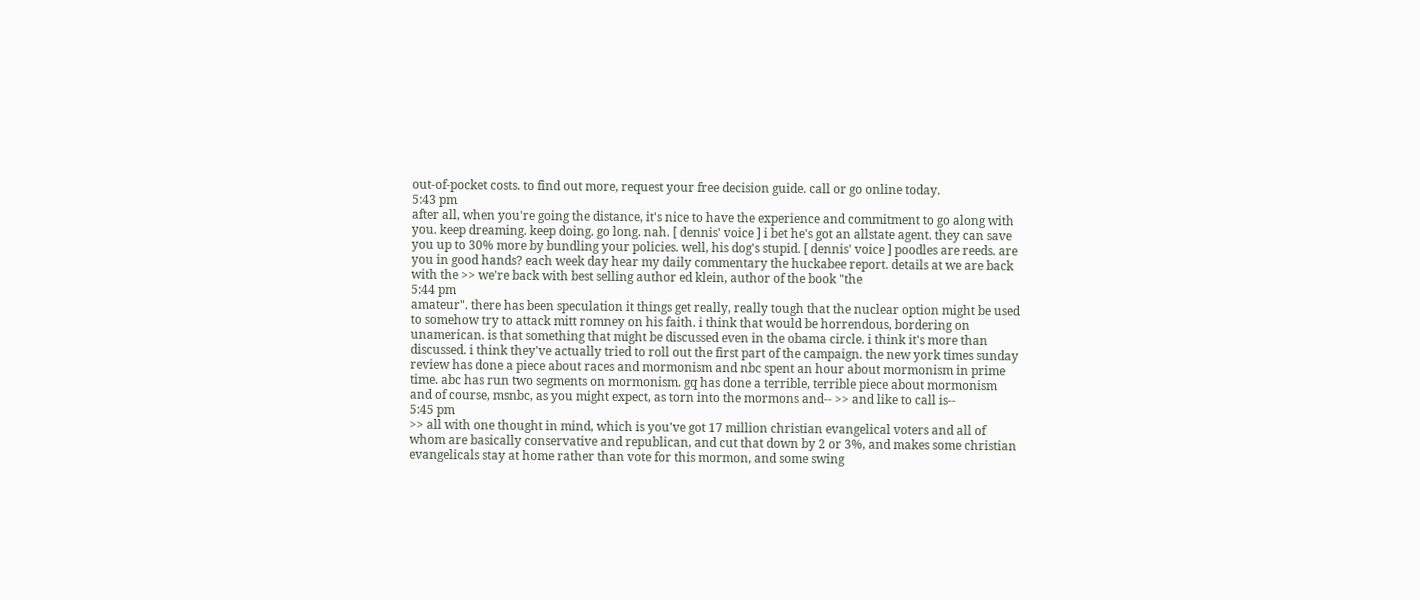out-of-pocket costs. to find out more, request your free decision guide. call or go online today.
5:43 pm
after all, when you're going the distance, it's nice to have the experience and commitment to go along with you. keep dreaming. keep doing. go long. nah. [ dennis' voice ] i bet he's got an allstate agent. they can save you up to 30% more by bundling your policies. well, his dog's stupid. [ dennis' voice ] poodles are reeds. are you in good hands? each week day hear my daily commentary the huckabee report. details at we are back with the >> we're back with best selling author ed klein, author of the book "the
5:44 pm
amateur". there has been speculation it things get really, really tough that the nuclear option might be used to somehow try to attack mitt romney on his faith. i think that would be horrendous, bordering on unamerican. is that something that might be discussed even in the obama circle. i think it's more than discussed. i think they've actually tried to roll out the first part of the campaign. the new york times sunday review has done a piece about races and mormonism and nbc spent an hour about mormonism in prime time. abc has run two segments on mormonism. gq has done a terrible, terrible piece about mormonism and of course, msnbc, as you might expect, as torn into the mormons and-- >> and like to call is--
5:45 pm
>> all with one thought in mind, which is you've got 17 million christian evangelical voters and all of whom are basically conservative and republican, and cut that down by 2 or 3%, and makes some christian evangelicals stay at home rather than vote for this mormon, and some swing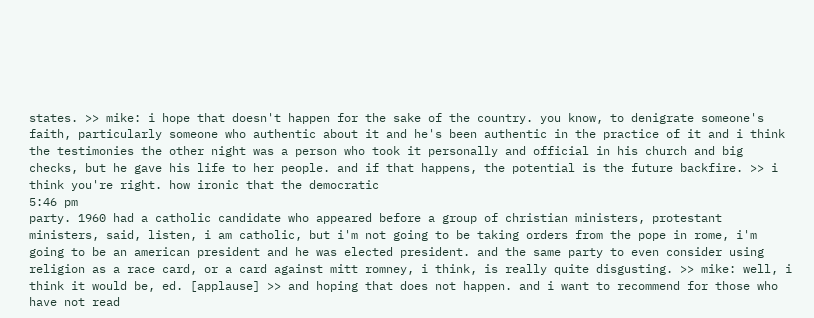states. >> mike: i hope that doesn't happen for the sake of the country. you know, to denigrate someone's faith, particularly someone who authentic about it and he's been authentic in the practice of it and i think the testimonies the other night was a person who took it personally and official in his church and big checks, but he gave his life to her people. and if that happens, the potential is the future backfire. >> i think you're right. how ironic that the democratic
5:46 pm
party. 1960 had a catholic candidate who appeared before a group of christian ministers, protestant ministers, said, listen, i am catholic, but i'm not going to be taking orders from the pope in rome, i'm going to be an american president and he was elected president. and the same party to even consider using religion as a race card, or a card against mitt romney, i think, is really quite disgusting. >> mike: well, i think it would be, ed. [applause] >> and hoping that does not happen. and i want to recommend for those who have not read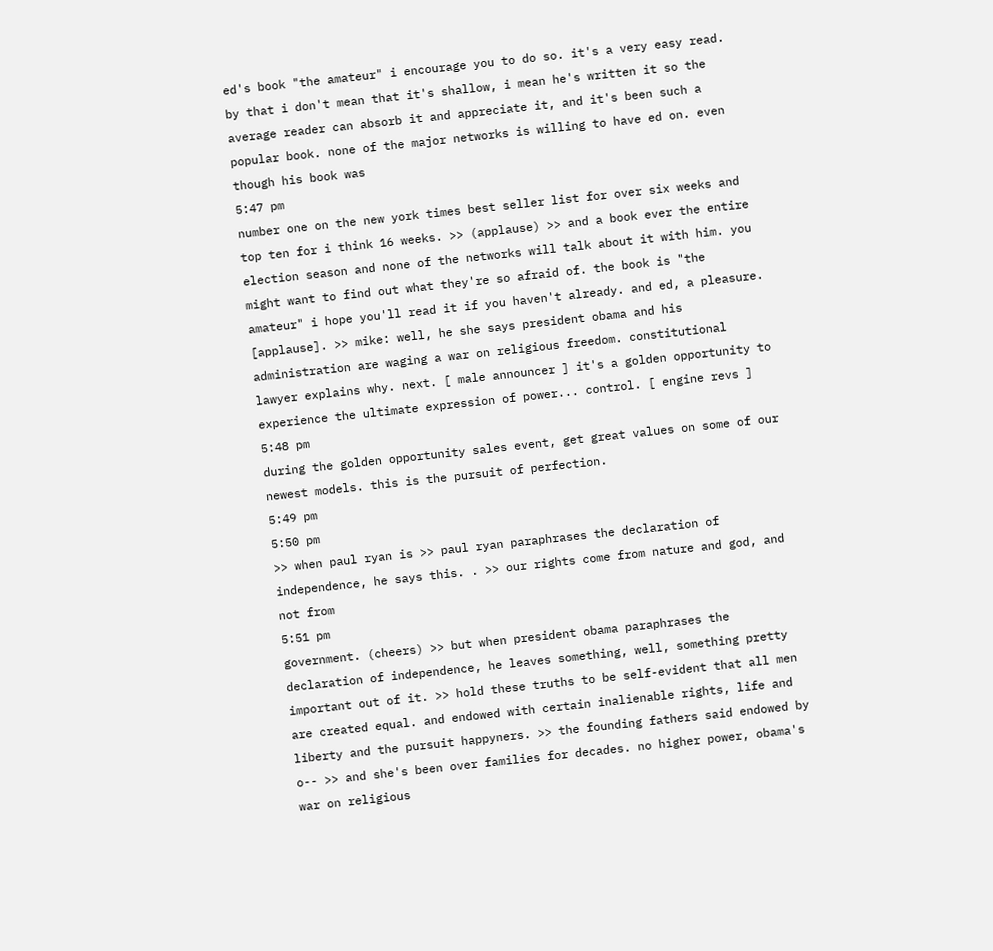ed's book "the amateur" i encourage you to do so. it's a very easy read. by that i don't mean that it's shallow, i mean he's written it so the average reader can absorb it and appreciate it, and it's been such a popular book. none of the major networks is willing to have ed on. even though his book was
5:47 pm
number one on the new york times best seller list for over six weeks and top ten for i think 16 weeks. >> (applause) >> and a book ever the entire election season and none of the networks will talk about it with him. you might want to find out what they're so afraid of. the book is "the amateur" i hope you'll read it if you haven't already. and ed, a pleasure. [applause]. >> mike: well, he she says president obama and his administration are waging a war on religious freedom. constitutional lawyer explains why. next. [ male announcer ] it's a golden opportunity to experience the ultimate expression of power... control. [ engine revs ]
5:48 pm
during the golden opportunity sales event, get great values on some of our newest models. this is the pursuit of perfection.
5:49 pm
5:50 pm
>> when paul ryan is >> paul ryan paraphrases the declaration of independence, he says this. . >> our rights come from nature and god, and not from
5:51 pm
government. (cheers) >> but when president obama paraphrases the declaration of independence, he leaves something, well, something pretty important out of it. >> hold these truths to be self-evident that all men are created equal. and endowed with certain inalienable rights, life and liberty and the pursuit happyners. >> the founding fathers said endowed by o-- >> and she's been over families for decades. no higher power, obama's war on religious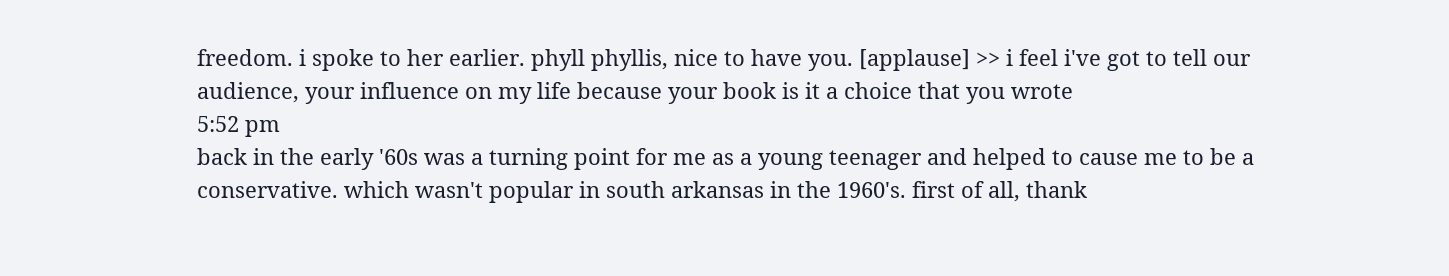freedom. i spoke to her earlier. phyll phyllis, nice to have you. [applause] >> i feel i've got to tell our audience, your influence on my life because your book is it a choice that you wrote
5:52 pm
back in the early '60s was a turning point for me as a young teenager and helped to cause me to be a conservative. which wasn't popular in south arkansas in the 1960's. first of all, thank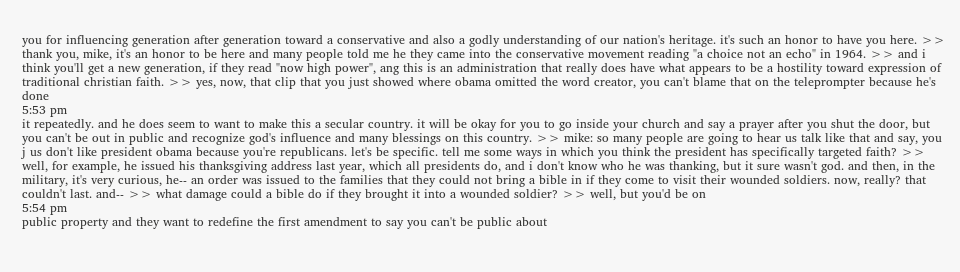you for influencing generation after generation toward a conservative and also a godly understanding of our nation's heritage. it's such an honor to have you here. >> thank you, mike, it's an honor to be here and many people told me he they came into the conservative movement reading "a choice not an echo" in 1964. >> and i think you'll get a new generation, if they read "now high power", ang this is an administration that really does have what appears to be a hostility toward expression of traditional christian faith. >> yes, now, that clip that you just showed where obama omitted the word creator, you can't blame that on the teleprompter because he's done
5:53 pm
it repeatedly. and he does seem to want to make this a secular country. it will be okay for you to go inside your church and say a prayer after you shut the door, but you can't be out in public and recognize god's influence and many blessings on this country. >> mike: so many people are going to hear us talk like that and say, you j us don't like president obama because you're republicans. let's be specific. tell me some ways in which you think the president has specifically targeted faith? >> well, for example, he issued his thanksgiving address last year, which all presidents do, and i don't know who he was thanking, but it sure wasn't god. and then, in the military, it's very curious, he-- an order was issued to the families that they could not bring a bible in if they come to visit their wounded soldiers. now, really? that couldn't last. and-- >> what damage could a bible do if they brought it into a wounded soldier? >> well, but you'd be on
5:54 pm
public property and they want to redefine the first amendment to say you can't be public about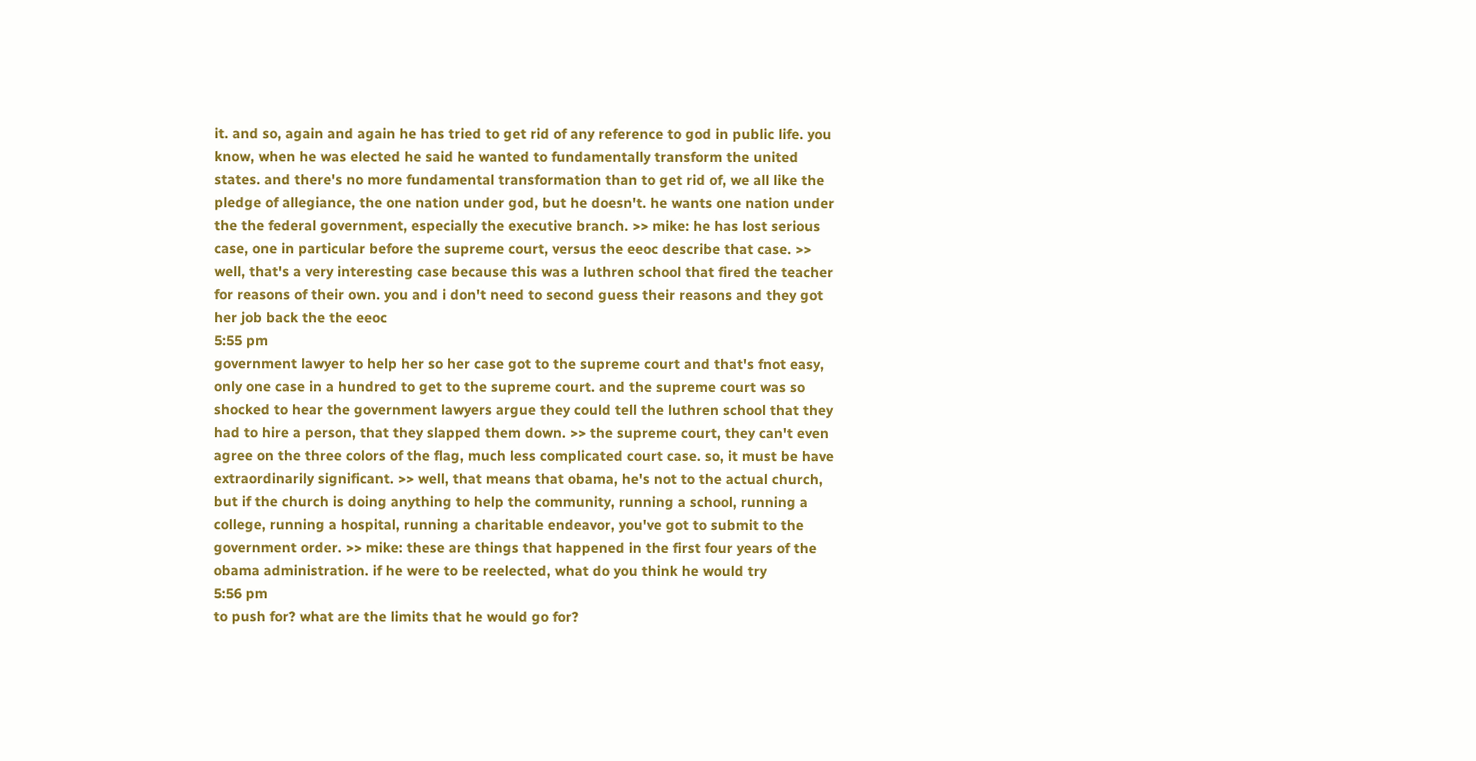it. and so, again and again he has tried to get rid of any reference to god in public life. you know, when he was elected he said he wanted to fundamentally transform the united states. and there's no more fundamental transformation than to get rid of, we all like the pledge of allegiance, the one nation under god, but he doesn't. he wants one nation under the the federal government, especially the executive branch. >> mike: he has lost serious case, one in particular before the supreme court, versus the eeoc describe that case. >> well, that's a very interesting case because this was a luthren school that fired the teacher for reasons of their own. you and i don't need to second guess their reasons and they got her job back the the eeoc
5:55 pm
government lawyer to help her so her case got to the supreme court and that's fnot easy, only one case in a hundred to get to the supreme court. and the supreme court was so shocked to hear the government lawyers argue they could tell the luthren school that they had to hire a person, that they slapped them down. >> the supreme court, they can't even agree on the three colors of the flag, much less complicated court case. so, it must be have extraordinarily significant. >> well, that means that obama, he's not to the actual church, but if the church is doing anything to help the community, running a school, running a college, running a hospital, running a charitable endeavor, you've got to submit to the government order. >> mike: these are things that happened in the first four years of the obama administration. if he were to be reelected, what do you think he would try
5:56 pm
to push for? what are the limits that he would go for?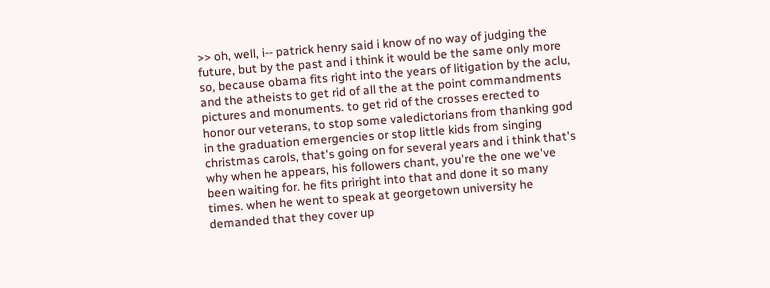>> oh, well, i-- patrick henry said i know of no way of judging the future, but by the past and i think it would be the same only more so, because obama fits right into the years of litigation by the aclu, and the atheists to get rid of all the at the point commandments pictures and monuments. to get rid of the crosses erected to honor our veterans, to stop some valedictorians from thanking god in the graduation emergencies or stop little kids from singing christmas carols, that's going on for several years and i think that's why when he appears, his followers chant, you're the one we've been waiting for. he fits priright into that and done it so many times. when he went to speak at georgetown university he demanded that they cover up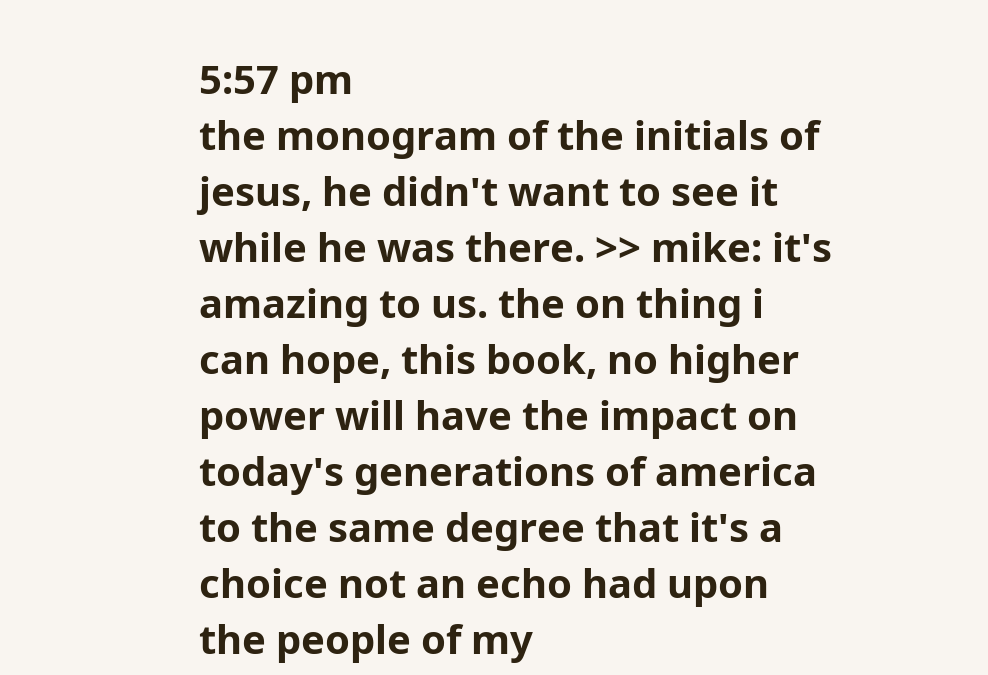5:57 pm
the monogram of the initials of jesus, he didn't want to see it while he was there. >> mike: it's amazing to us. the on thing i can hope, this book, no higher power will have the impact on today's generations of america to the same degree that it's a choice not an echo had upon the people of my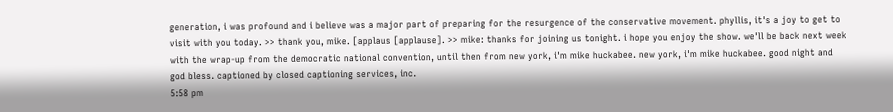generation, i was profound and i believe was a major part of preparing for the resurgence of the conservative movement. phyllis, it's a joy to get to visit with you today. >> thank you, mike. [applaus [applause]. >> mike: thanks for joining us tonight. i hope you enjoy the show. we'll be back next week with the wrap-up from the democratic national convention, until then from new york, i'm mike huckabee. new york, i'm mike huckabee. good night and god bless. captioned by closed captioning services, inc.
5:58 pm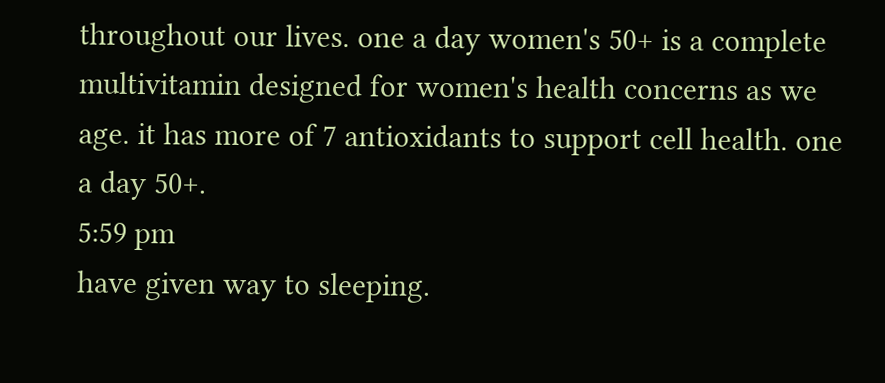throughout our lives. one a day women's 50+ is a complete multivitamin designed for women's health concerns as we age. it has more of 7 antioxidants to support cell health. one a day 50+.
5:59 pm
have given way to sleeping.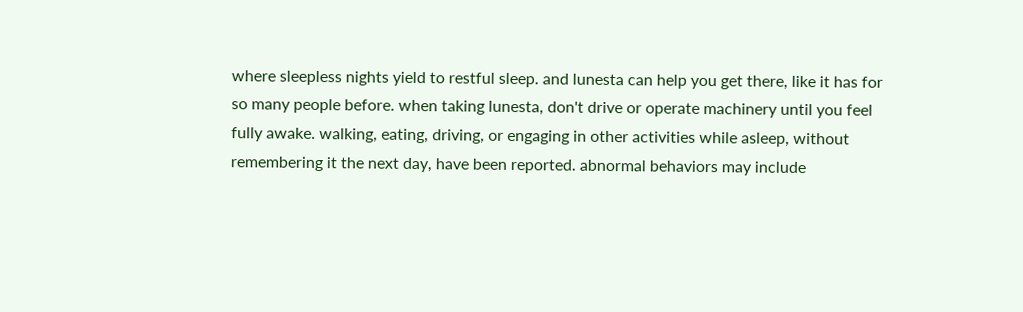where sleepless nights yield to restful sleep. and lunesta can help you get there, like it has for so many people before. when taking lunesta, don't drive or operate machinery until you feel fully awake. walking, eating, driving, or engaging in other activities while asleep, without remembering it the next day, have been reported. abnormal behaviors may include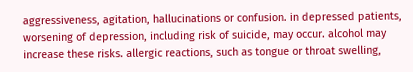aggressiveness, agitation, hallucinations or confusion. in depressed patients, worsening of depression, including risk of suicide, may occur. alcohol may increase these risks. allergic reactions, such as tongue or throat swelling,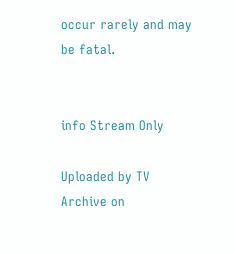occur rarely and may be fatal.


info Stream Only

Uploaded by TV Archive on